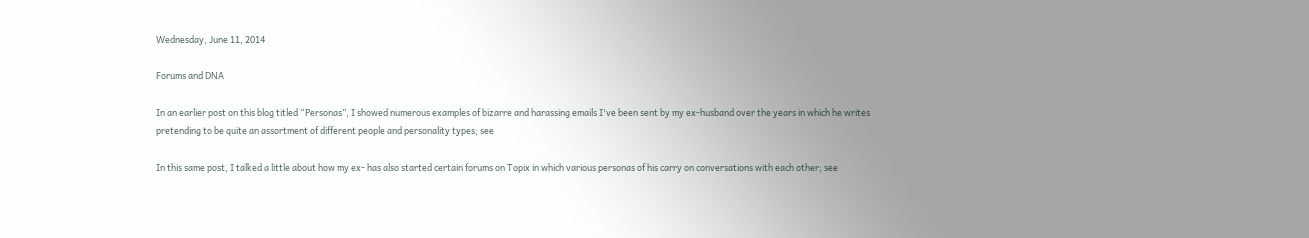Wednesday, June 11, 2014

Forums and DNA

In an earlier post on this blog titled “Personas”, I showed numerous examples of bizarre and harassing emails I've been sent by my ex-husband over the years in which he writes pretending to be quite an assortment of different people and personality types; see

In this same post, I talked a little about how my ex- has also started certain forums on Topix in which various personas of his carry on conversations with each other; see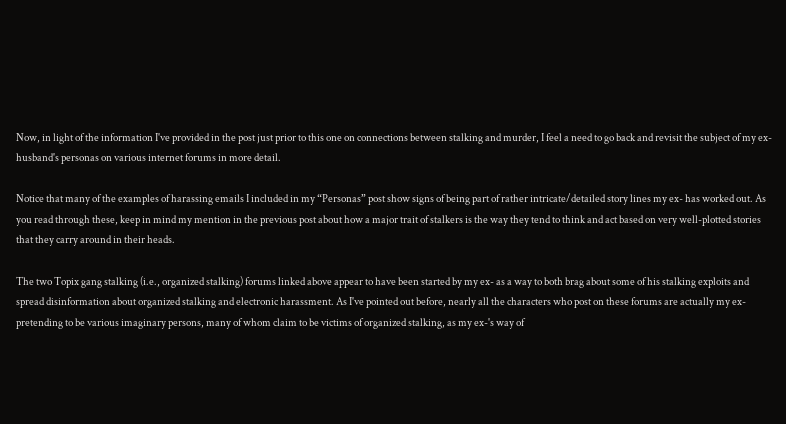Now, in light of the information I've provided in the post just prior to this one on connections between stalking and murder, I feel a need to go back and revisit the subject of my ex-husband's personas on various internet forums in more detail.

Notice that many of the examples of harassing emails I included in my “Personas” post show signs of being part of rather intricate/detailed story lines my ex- has worked out. As you read through these, keep in mind my mention in the previous post about how a major trait of stalkers is the way they tend to think and act based on very well-plotted stories that they carry around in their heads.

The two Topix gang stalking (i.e., organized stalking) forums linked above appear to have been started by my ex- as a way to both brag about some of his stalking exploits and spread disinformation about organized stalking and electronic harassment. As I've pointed out before, nearly all the characters who post on these forums are actually my ex- pretending to be various imaginary persons, many of whom claim to be victims of organized stalking, as my ex-'s way of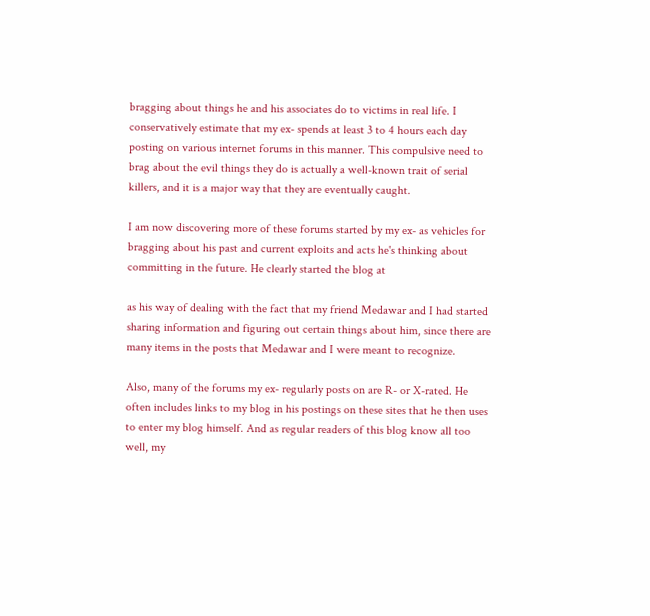bragging about things he and his associates do to victims in real life. I conservatively estimate that my ex- spends at least 3 to 4 hours each day posting on various internet forums in this manner. This compulsive need to brag about the evil things they do is actually a well-known trait of serial killers, and it is a major way that they are eventually caught.

I am now discovering more of these forums started by my ex- as vehicles for bragging about his past and current exploits and acts he's thinking about committing in the future. He clearly started the blog at

as his way of dealing with the fact that my friend Medawar and I had started sharing information and figuring out certain things about him, since there are many items in the posts that Medawar and I were meant to recognize.

Also, many of the forums my ex- regularly posts on are R- or X-rated. He often includes links to my blog in his postings on these sites that he then uses to enter my blog himself. And as regular readers of this blog know all too well, my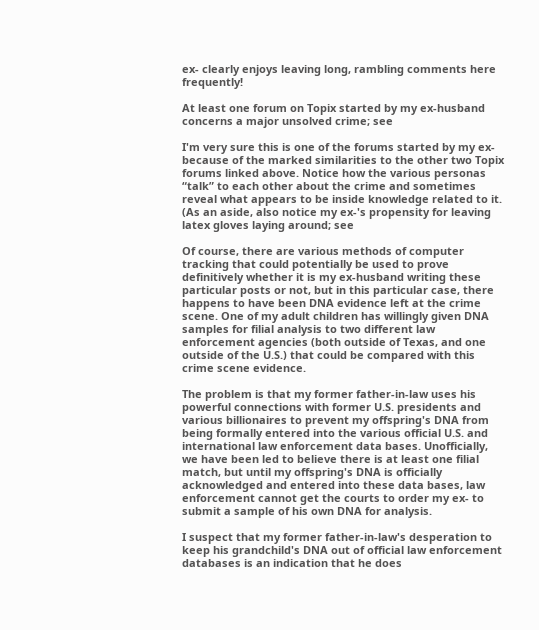ex- clearly enjoys leaving long, rambling comments here frequently!

At least one forum on Topix started by my ex-husband concerns a major unsolved crime; see

I'm very sure this is one of the forums started by my ex- because of the marked similarities to the other two Topix forums linked above. Notice how the various personas “talk” to each other about the crime and sometimes reveal what appears to be inside knowledge related to it. (As an aside, also notice my ex-'s propensity for leaving latex gloves laying around; see

Of course, there are various methods of computer tracking that could potentially be used to prove definitively whether it is my ex-husband writing these particular posts or not, but in this particular case, there happens to have been DNA evidence left at the crime scene. One of my adult children has willingly given DNA samples for filial analysis to two different law enforcement agencies (both outside of Texas, and one outside of the U.S.) that could be compared with this crime scene evidence.

The problem is that my former father-in-law uses his powerful connections with former U.S. presidents and various billionaires to prevent my offspring's DNA from being formally entered into the various official U.S. and international law enforcement data bases. Unofficially, we have been led to believe there is at least one filial match, but until my offspring's DNA is officially acknowledged and entered into these data bases, law enforcement cannot get the courts to order my ex- to submit a sample of his own DNA for analysis.

I suspect that my former father-in-law's desperation to keep his grandchild's DNA out of official law enforcement databases is an indication that he does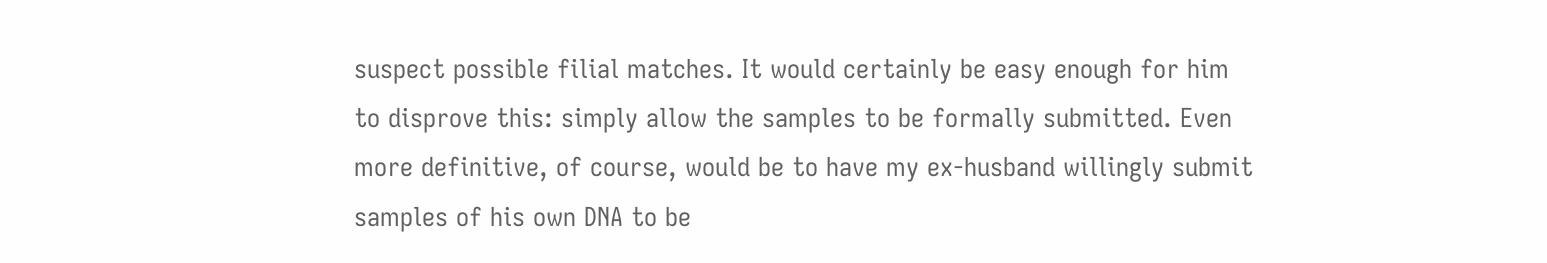suspect possible filial matches. It would certainly be easy enough for him to disprove this: simply allow the samples to be formally submitted. Even more definitive, of course, would be to have my ex-husband willingly submit samples of his own DNA to be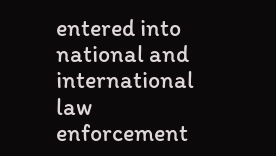entered into national and international law enforcement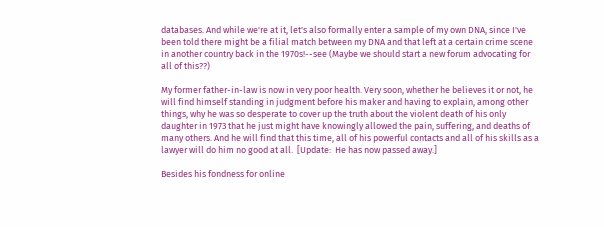databases. And while we're at it, let's also formally enter a sample of my own DNA, since I've been told there might be a filial match between my DNA and that left at a certain crime scene in another country back in the 1970s!--see (Maybe we should start a new forum advocating for all of this??)

My former father-in-law is now in very poor health. Very soon, whether he believes it or not, he will find himself standing in judgment before his maker and having to explain, among other things, why he was so desperate to cover up the truth about the violent death of his only daughter in 1973 that he just might have knowingly allowed the pain, suffering, and deaths of many others. And he will find that this time, all of his powerful contacts and all of his skills as a lawyer will do him no good at all.  [Update:  He has now passed away.]

Besides his fondness for online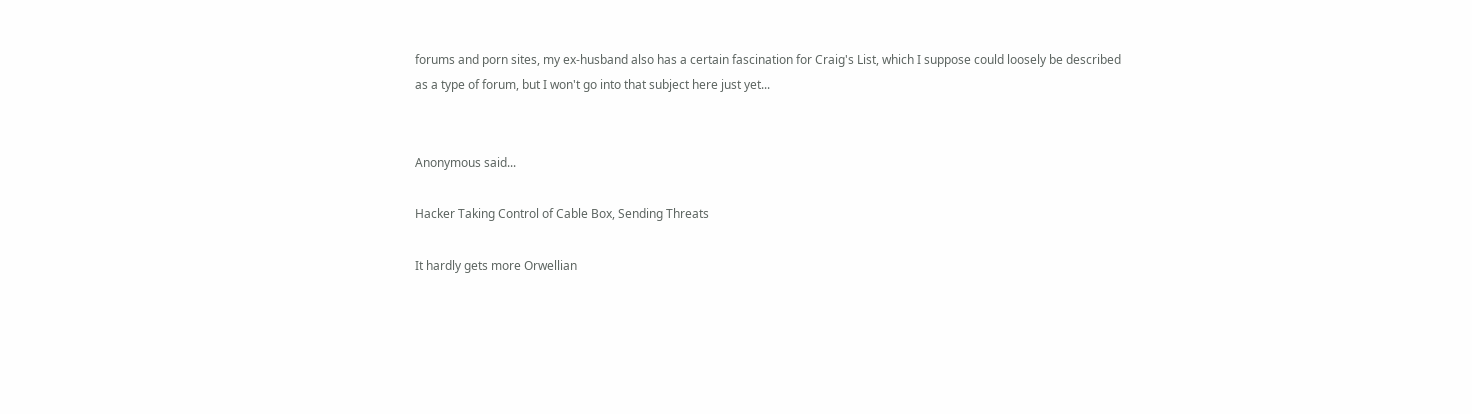forums and porn sites, my ex-husband also has a certain fascination for Craig's List, which I suppose could loosely be described as a type of forum, but I won't go into that subject here just yet...


Anonymous said...

Hacker Taking Control of Cable Box, Sending Threats

It hardly gets more Orwellian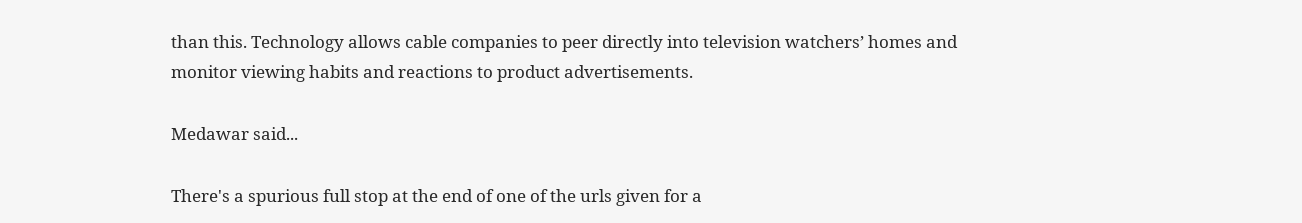than this. Technology allows cable companies to peer directly into television watchers’ homes and monitor viewing habits and reactions to product advertisements.

Medawar said...

There's a spurious full stop at the end of one of the urls given for a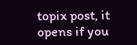topix post, it opens if you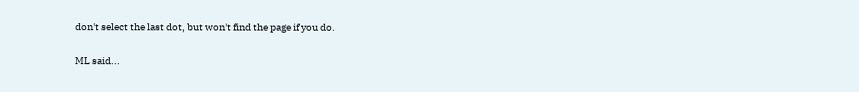don't select the last dot, but won't find the page if you do.

ML said...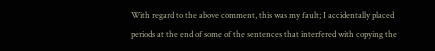With regard to the above comment, this was my fault; I accidentally placed periods at the end of some of the sentences that interfered with copying the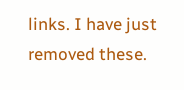links. I have just removed these.